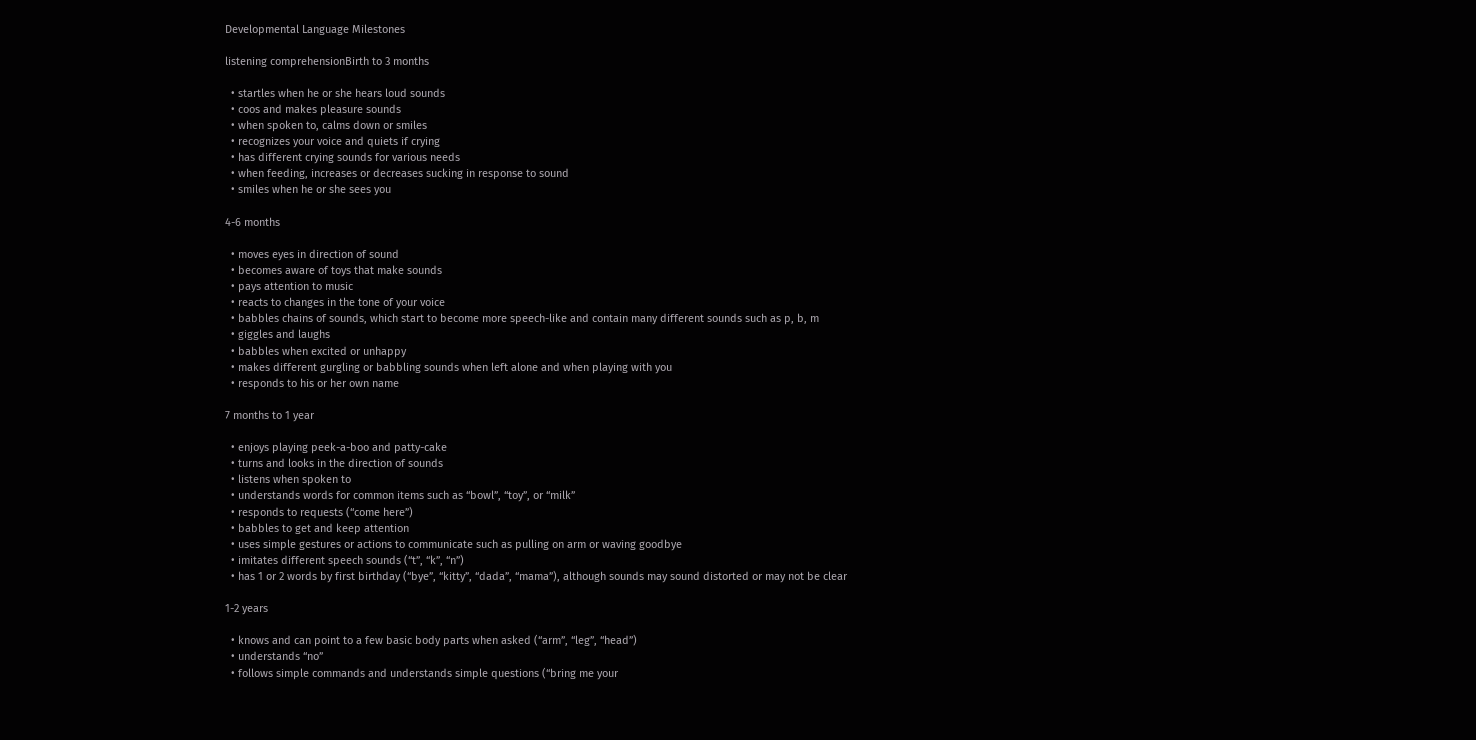Developmental Language Milestones

listening comprehensionBirth to 3 months

  • startles when he or she hears loud sounds
  • coos and makes pleasure sounds
  • when spoken to, calms down or smiles
  • recognizes your voice and quiets if crying
  • has different crying sounds for various needs
  • when feeding, increases or decreases sucking in response to sound
  • smiles when he or she sees you

4-6 months

  • moves eyes in direction of sound
  • becomes aware of toys that make sounds
  • pays attention to music
  • reacts to changes in the tone of your voice
  • babbles chains of sounds, which start to become more speech-like and contain many different sounds such as p, b, m
  • giggles and laughs
  • babbles when excited or unhappy
  • makes different gurgling or babbling sounds when left alone and when playing with you
  • responds to his or her own name

7 months to 1 year

  • enjoys playing peek-a-boo and patty-cake
  • turns and looks in the direction of sounds
  • listens when spoken to
  • understands words for common items such as “bowl”, “toy”, or “milk”
  • responds to requests (“come here”)
  • babbles to get and keep attention
  • uses simple gestures or actions to communicate such as pulling on arm or waving goodbye
  • imitates different speech sounds (“t”, “k”, “n”)
  • has 1 or 2 words by first birthday (“bye”, “kitty”, “dada”, “mama”), although sounds may sound distorted or may not be clear

1-2 years

  • knows and can point to a few basic body parts when asked (“arm”, “leg”, “head”)
  • understands “no”
  • follows simple commands and understands simple questions (“bring me your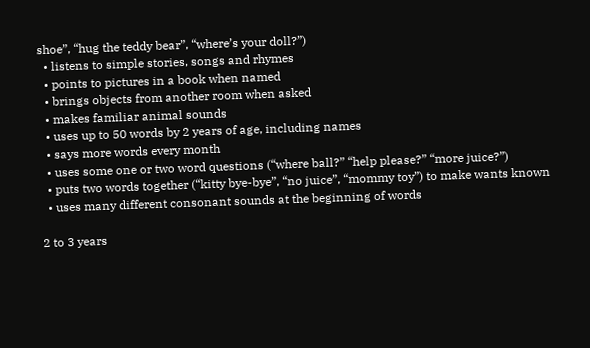shoe”, “hug the teddy bear”, “where’s your doll?”)
  • listens to simple stories, songs and rhymes
  • points to pictures in a book when named
  • brings objects from another room when asked
  • makes familiar animal sounds
  • uses up to 50 words by 2 years of age, including names
  • says more words every month
  • uses some one or two word questions (“where ball?” “help please?” “more juice?”)
  • puts two words together (“kitty bye-bye”, “no juice”, “mommy toy”) to make wants known
  • uses many different consonant sounds at the beginning of words

2 to 3 years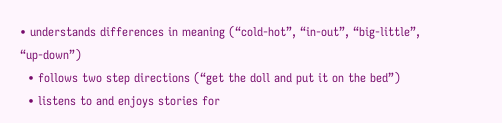• understands differences in meaning (“cold-hot”, “in-out”, “big-little”, “up-down”)
  • follows two step directions (“get the doll and put it on the bed”)
  • listens to and enjoys stories for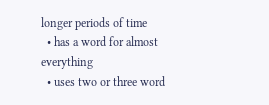longer periods of time
  • has a word for almost everything
  • uses two or three word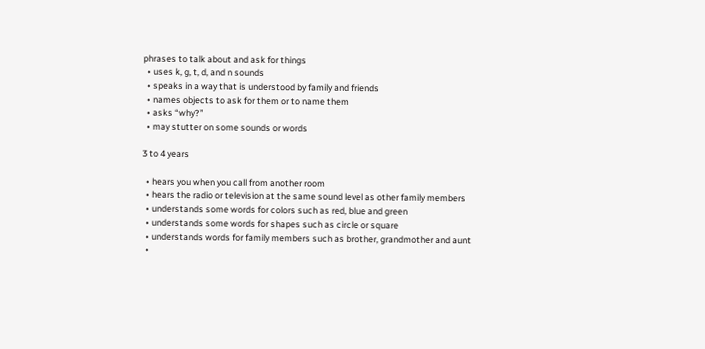phrases to talk about and ask for things
  • uses k, g, t, d, and n sounds
  • speaks in a way that is understood by family and friends
  • names objects to ask for them or to name them
  • asks “why?”
  • may stutter on some sounds or words

3 to 4 years

  • hears you when you call from another room
  • hears the radio or television at the same sound level as other family members
  • understands some words for colors such as red, blue and green
  • understands some words for shapes such as circle or square
  • understands words for family members such as brother, grandmother and aunt
  •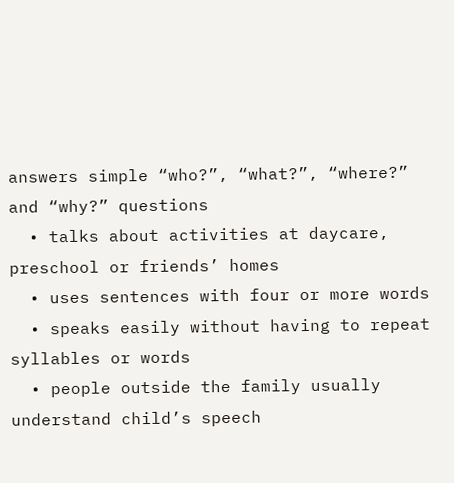answers simple “who?”, “what?”, “where?” and “why?” questions
  • talks about activities at daycare, preschool or friends’ homes
  • uses sentences with four or more words
  • speaks easily without having to repeat syllables or words
  • people outside the family usually understand child’s speech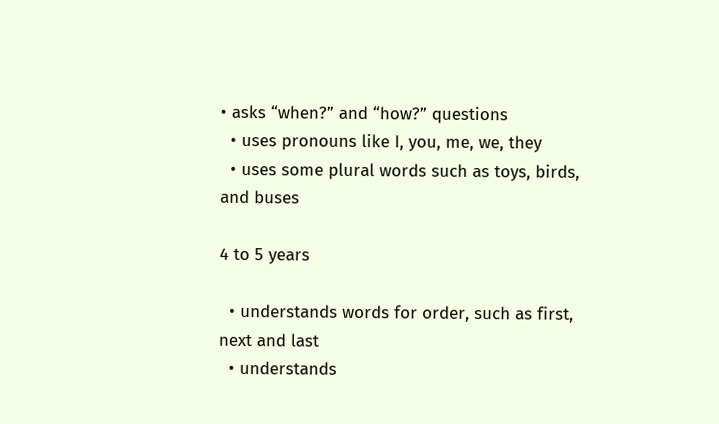• asks “when?” and “how?” questions
  • uses pronouns like I, you, me, we, they
  • uses some plural words such as toys, birds, and buses

4 to 5 years

  • understands words for order, such as first, next and last
  • understands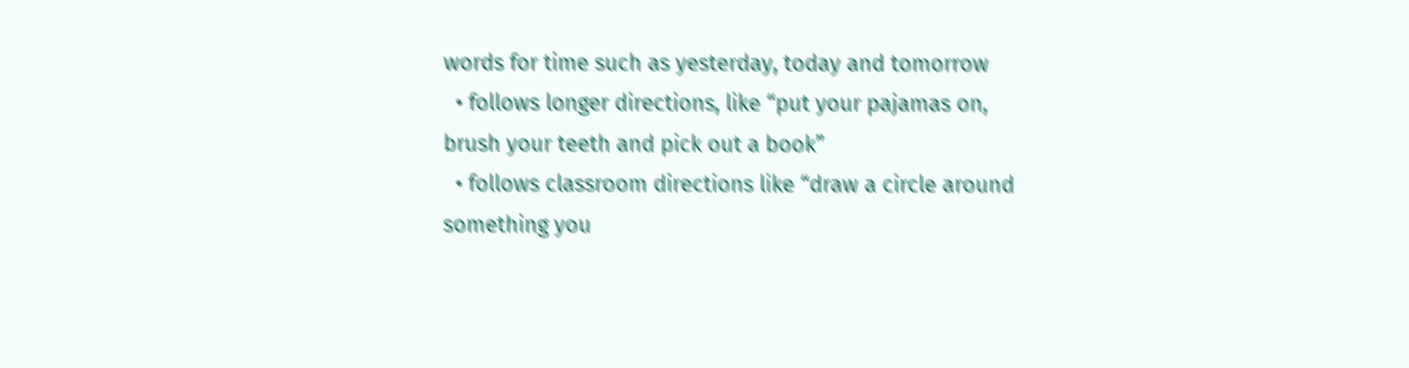words for time such as yesterday, today and tomorrow
  • follows longer directions, like “put your pajamas on, brush your teeth and pick out a book”
  • follows classroom directions like “draw a circle around something you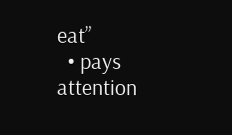eat”
  • pays attention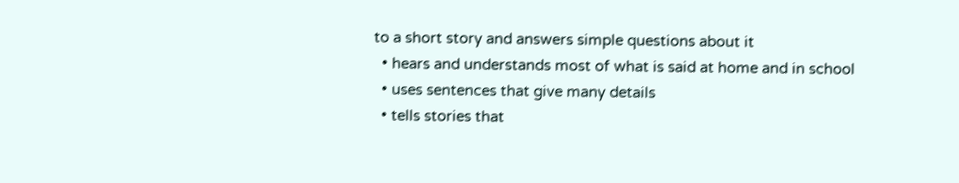to a short story and answers simple questions about it
  • hears and understands most of what is said at home and in school
  • uses sentences that give many details
  • tells stories that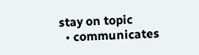stay on topic
  • communicates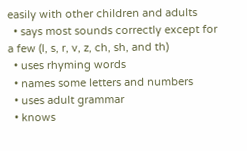easily with other children and adults
  • says most sounds correctly except for a few (l, s, r, v, z, ch, sh, and th)
  • uses rhyming words
  • names some letters and numbers
  • uses adult grammar
  • knows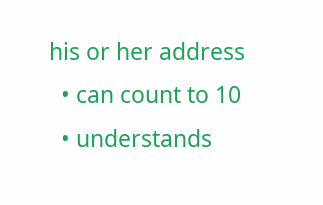his or her address
  • can count to 10
  • understands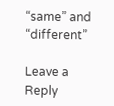“same” and “different”

Leave a Reply